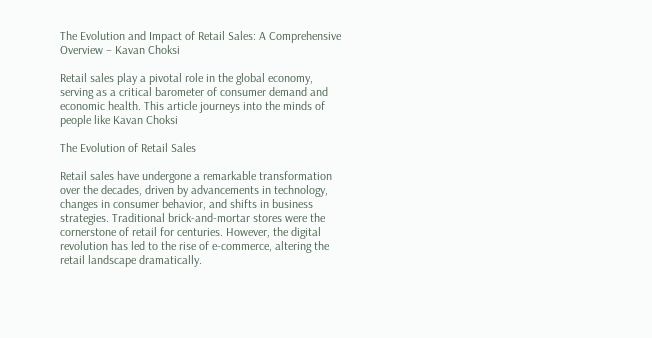The Evolution and Impact of Retail Sales: A Comprehensive Overview – Kavan Choksi

Retail sales play a pivotal role in the global economy, serving as a critical barometer of consumer demand and economic health. This article journeys into the minds of people like Kavan Choksi

The Evolution of Retail Sales

Retail sales have undergone a remarkable transformation over the decades, driven by advancements in technology, changes in consumer behavior, and shifts in business strategies. Traditional brick-and-mortar stores were the cornerstone of retail for centuries. However, the digital revolution has led to the rise of e-commerce, altering the retail landscape dramatically.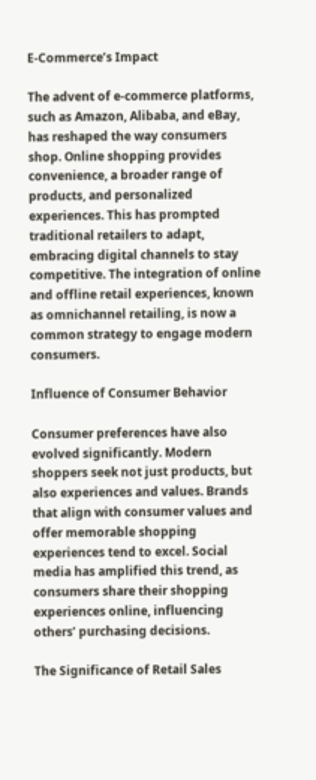E-Commerce’s Impact

The advent of e-commerce platforms, such as Amazon, Alibaba, and eBay, has reshaped the way consumers shop. Online shopping provides convenience, a broader range of products, and personalized experiences. This has prompted traditional retailers to adapt, embracing digital channels to stay competitive. The integration of online and offline retail experiences, known as omnichannel retailing, is now a common strategy to engage modern consumers.

Influence of Consumer Behavior

Consumer preferences have also evolved significantly. Modern shoppers seek not just products, but also experiences and values. Brands that align with consumer values and offer memorable shopping experiences tend to excel. Social media has amplified this trend, as consumers share their shopping experiences online, influencing others’ purchasing decisions.

The Significance of Retail Sales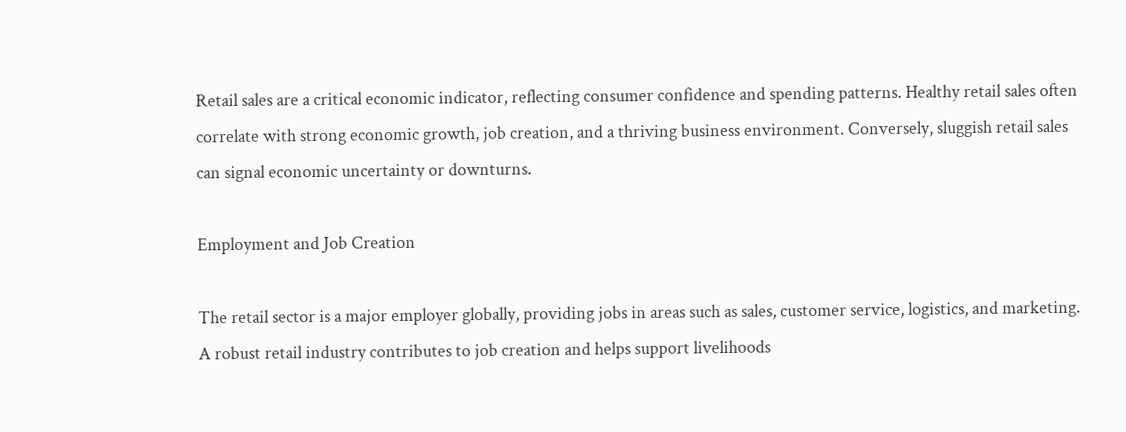Retail sales are a critical economic indicator, reflecting consumer confidence and spending patterns. Healthy retail sales often correlate with strong economic growth, job creation, and a thriving business environment. Conversely, sluggish retail sales can signal economic uncertainty or downturns.

Employment and Job Creation

The retail sector is a major employer globally, providing jobs in areas such as sales, customer service, logistics, and marketing. A robust retail industry contributes to job creation and helps support livelihoods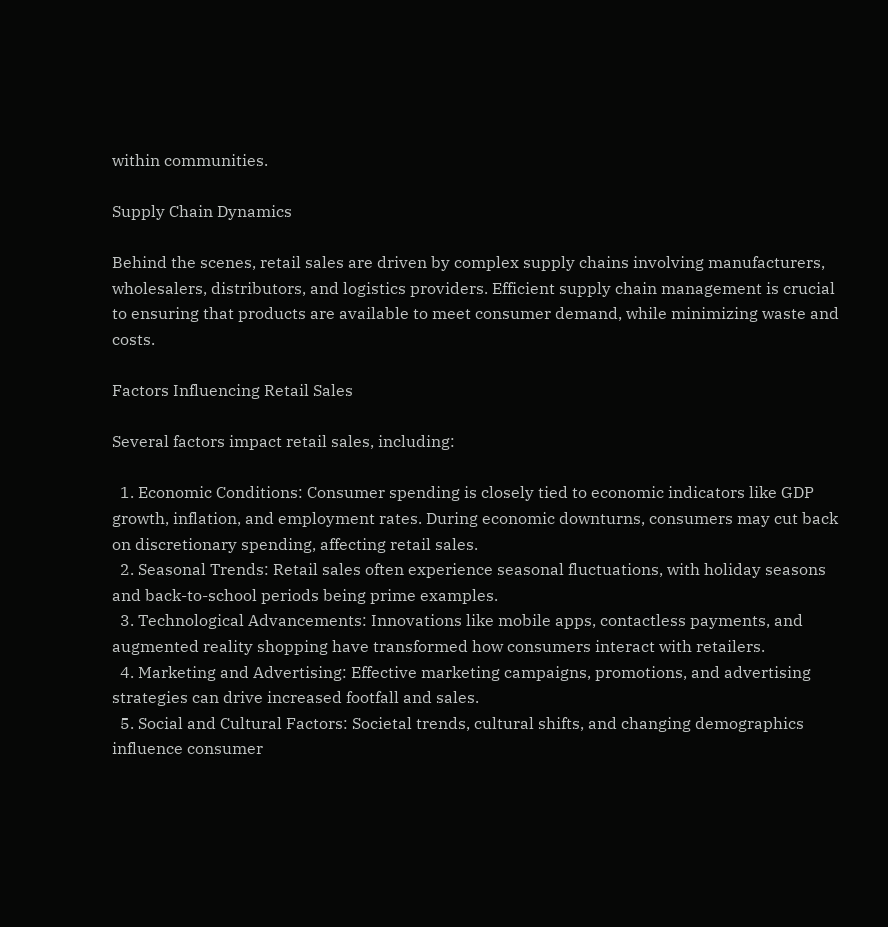within communities.

Supply Chain Dynamics

Behind the scenes, retail sales are driven by complex supply chains involving manufacturers, wholesalers, distributors, and logistics providers. Efficient supply chain management is crucial to ensuring that products are available to meet consumer demand, while minimizing waste and costs.

Factors Influencing Retail Sales

Several factors impact retail sales, including:

  1. Economic Conditions: Consumer spending is closely tied to economic indicators like GDP growth, inflation, and employment rates. During economic downturns, consumers may cut back on discretionary spending, affecting retail sales.
  2. Seasonal Trends: Retail sales often experience seasonal fluctuations, with holiday seasons and back-to-school periods being prime examples.
  3. Technological Advancements: Innovations like mobile apps, contactless payments, and augmented reality shopping have transformed how consumers interact with retailers.
  4. Marketing and Advertising: Effective marketing campaigns, promotions, and advertising strategies can drive increased footfall and sales.
  5. Social and Cultural Factors: Societal trends, cultural shifts, and changing demographics influence consumer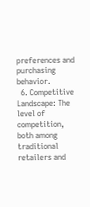preferences and purchasing behavior.
  6. Competitive Landscape: The level of competition, both among traditional retailers and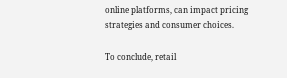online platforms, can impact pricing strategies and consumer choices.

To conclude, retail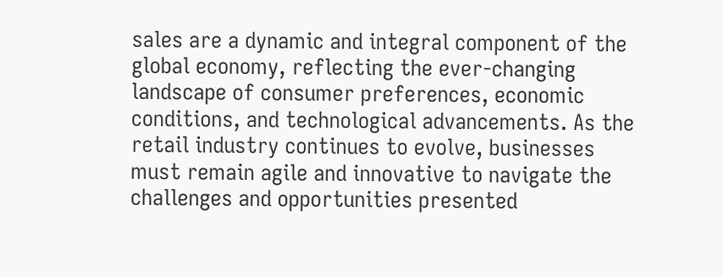sales are a dynamic and integral component of the global economy, reflecting the ever-changing landscape of consumer preferences, economic conditions, and technological advancements. As the retail industry continues to evolve, businesses must remain agile and innovative to navigate the challenges and opportunities presented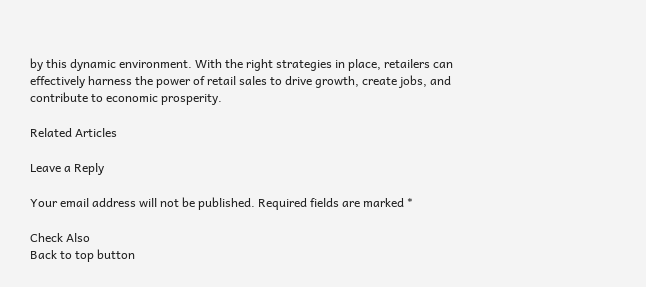by this dynamic environment. With the right strategies in place, retailers can effectively harness the power of retail sales to drive growth, create jobs, and contribute to economic prosperity.

Related Articles

Leave a Reply

Your email address will not be published. Required fields are marked *

Check Also
Back to top button